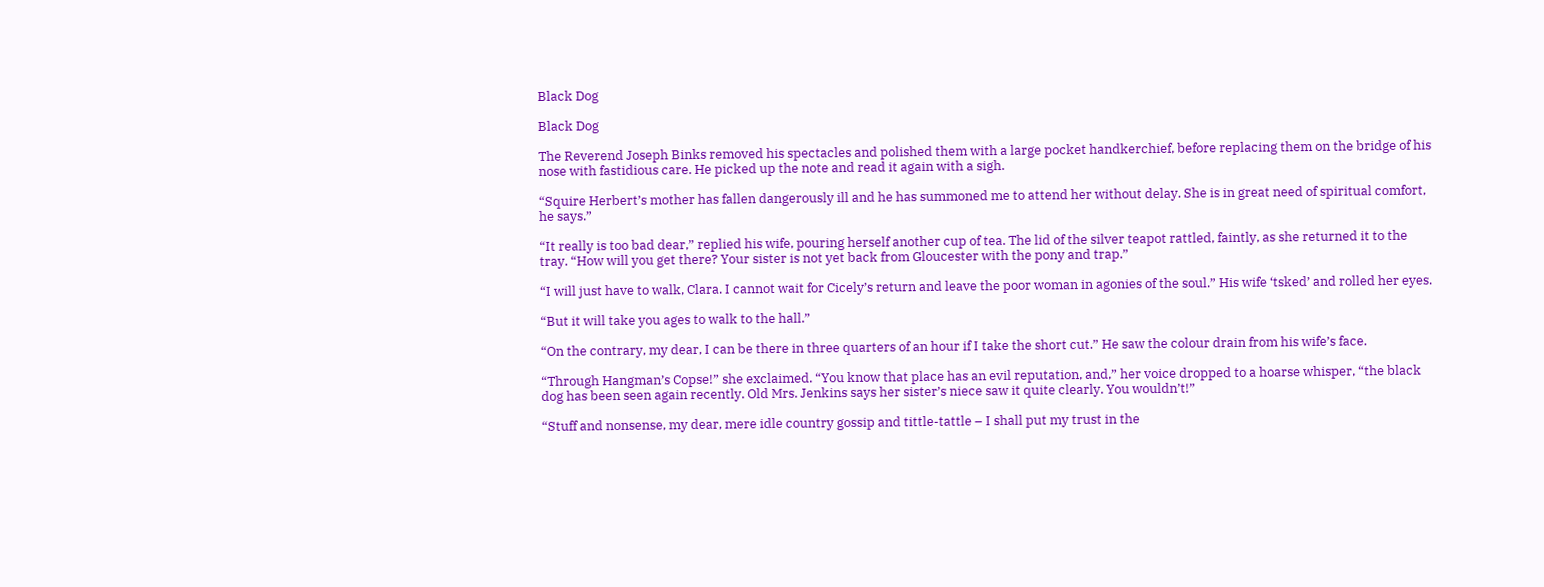Black Dog

Black Dog

The Reverend Joseph Binks removed his spectacles and polished them with a large pocket handkerchief, before replacing them on the bridge of his nose with fastidious care. He picked up the note and read it again with a sigh.

“Squire Herbert’s mother has fallen dangerously ill and he has summoned me to attend her without delay. She is in great need of spiritual comfort, he says.”

“It really is too bad dear,” replied his wife, pouring herself another cup of tea. The lid of the silver teapot rattled, faintly, as she returned it to the tray. “How will you get there? Your sister is not yet back from Gloucester with the pony and trap.”

“I will just have to walk, Clara. I cannot wait for Cicely’s return and leave the poor woman in agonies of the soul.” His wife ‘tsked’ and rolled her eyes.

“But it will take you ages to walk to the hall.”

“On the contrary, my dear, I can be there in three quarters of an hour if I take the short cut.” He saw the colour drain from his wife’s face.

“Through Hangman’s Copse!” she exclaimed. “You know that place has an evil reputation, and,” her voice dropped to a hoarse whisper, “the black dog has been seen again recently. Old Mrs. Jenkins says her sister’s niece saw it quite clearly. You wouldn’t!”

“Stuff and nonsense, my dear, mere idle country gossip and tittle-tattle – I shall put my trust in the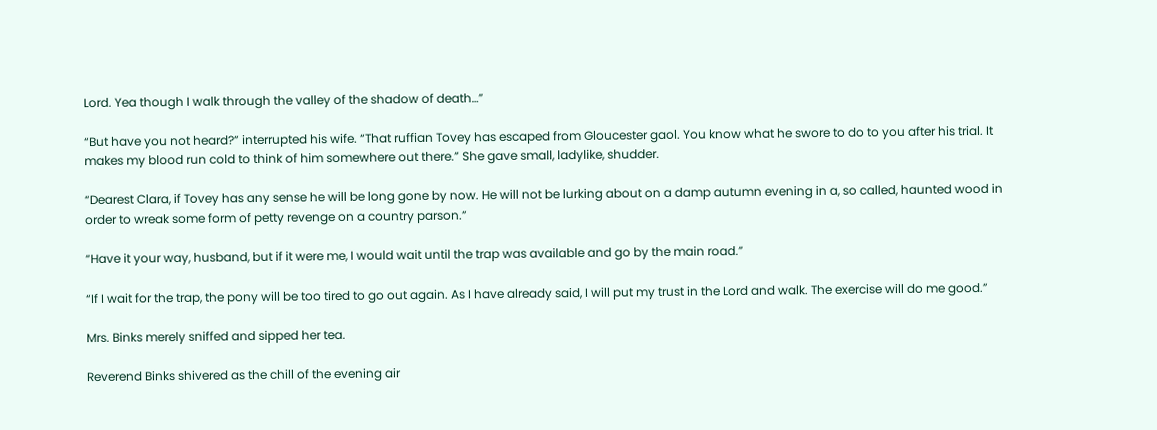Lord. Yea though I walk through the valley of the shadow of death…”

“But have you not heard?” interrupted his wife. “That ruffian Tovey has escaped from Gloucester gaol. You know what he swore to do to you after his trial. It makes my blood run cold to think of him somewhere out there.” She gave small, ladylike, shudder.

“Dearest Clara, if Tovey has any sense he will be long gone by now. He will not be lurking about on a damp autumn evening in a, so called, haunted wood in order to wreak some form of petty revenge on a country parson.”

“Have it your way, husband, but if it were me, I would wait until the trap was available and go by the main road.”

“If I wait for the trap, the pony will be too tired to go out again. As I have already said, I will put my trust in the Lord and walk. The exercise will do me good.”

Mrs. Binks merely sniffed and sipped her tea.

Reverend Binks shivered as the chill of the evening air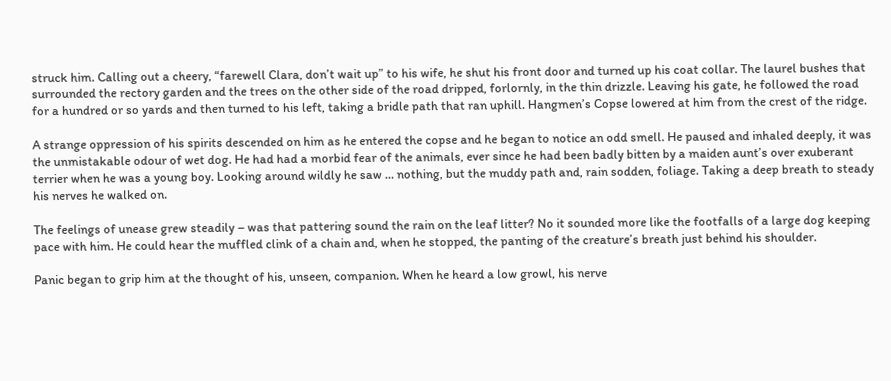struck him. Calling out a cheery, “farewell Clara, don’t wait up” to his wife, he shut his front door and turned up his coat collar. The laurel bushes that surrounded the rectory garden and the trees on the other side of the road dripped, forlornly, in the thin drizzle. Leaving his gate, he followed the road for a hundred or so yards and then turned to his left, taking a bridle path that ran uphill. Hangmen’s Copse lowered at him from the crest of the ridge.

A strange oppression of his spirits descended on him as he entered the copse and he began to notice an odd smell. He paused and inhaled deeply, it was the unmistakable odour of wet dog. He had had a morbid fear of the animals, ever since he had been badly bitten by a maiden aunt’s over exuberant terrier when he was a young boy. Looking around wildly he saw … nothing, but the muddy path and, rain sodden, foliage. Taking a deep breath to steady his nerves he walked on.

The feelings of unease grew steadily – was that pattering sound the rain on the leaf litter? No it sounded more like the footfalls of a large dog keeping pace with him. He could hear the muffled clink of a chain and, when he stopped, the panting of the creature’s breath just behind his shoulder.

Panic began to grip him at the thought of his, unseen, companion. When he heard a low growl, his nerve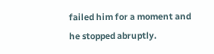failed him for a moment and he stopped abruptly.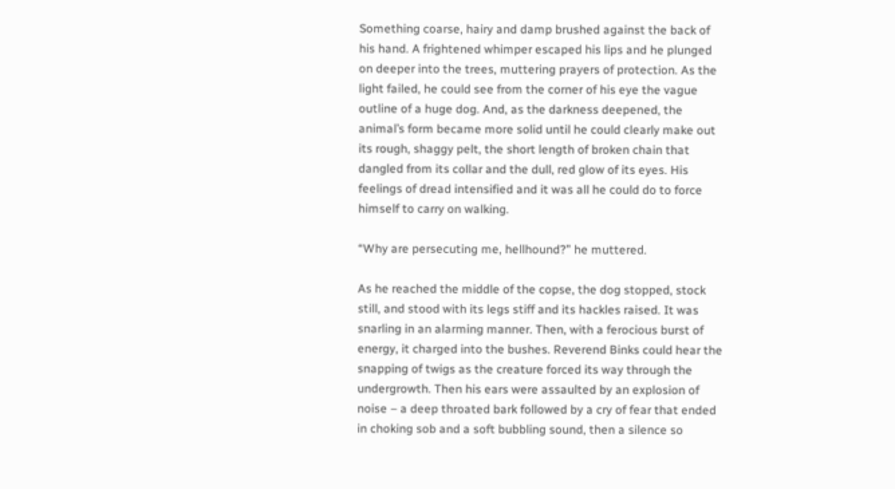Something coarse, hairy and damp brushed against the back of his hand. A frightened whimper escaped his lips and he plunged on deeper into the trees, muttering prayers of protection. As the light failed, he could see from the corner of his eye the vague outline of a huge dog. And, as the darkness deepened, the animal’s form became more solid until he could clearly make out its rough, shaggy pelt, the short length of broken chain that dangled from its collar and the dull, red glow of its eyes. His feelings of dread intensified and it was all he could do to force himself to carry on walking.

“Why are persecuting me, hellhound?” he muttered.

As he reached the middle of the copse, the dog stopped, stock still, and stood with its legs stiff and its hackles raised. It was snarling in an alarming manner. Then, with a ferocious burst of energy, it charged into the bushes. Reverend Binks could hear the snapping of twigs as the creature forced its way through the undergrowth. Then his ears were assaulted by an explosion of noise – a deep throated bark followed by a cry of fear that ended in choking sob and a soft bubbling sound, then a silence so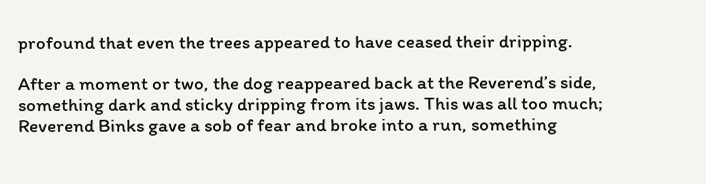profound that even the trees appeared to have ceased their dripping.

After a moment or two, the dog reappeared back at the Reverend’s side, something dark and sticky dripping from its jaws. This was all too much; Reverend Binks gave a sob of fear and broke into a run, something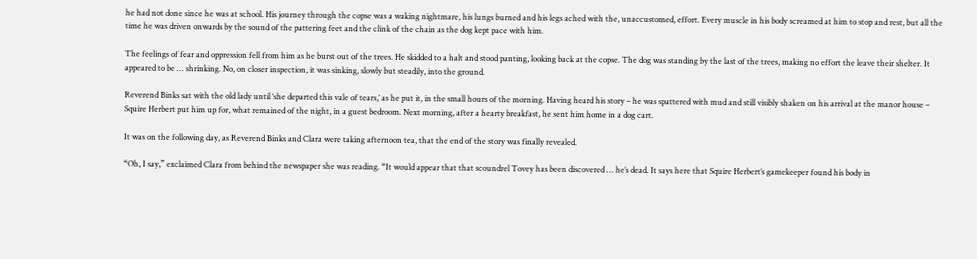he had not done since he was at school. His journey through the copse was a waking nightmare, his lungs burned and his legs ached with the, unaccustomed, effort. Every muscle in his body screamed at him to stop and rest, but all the time he was driven onwards by the sound of the pattering feet and the clink of the chain as the dog kept pace with him.

The feelings of fear and oppression fell from him as he burst out of the trees. He skidded to a halt and stood panting, looking back at the copse. The dog was standing by the last of the trees, making no effort the leave their shelter. It appeared to be … shrinking. No, on closer inspection, it was sinking, slowly but steadily, into the ground.

Reverend Binks sat with the old lady until ‘she departed this vale of tears,’ as he put it, in the small hours of the morning. Having heard his story – he was spattered with mud and still visibly shaken on his arrival at the manor house – Squire Herbert put him up for, what remained of the night, in a guest bedroom. Next morning, after a hearty breakfast, he sent him home in a dog cart.

It was on the following day, as Reverend Binks and Clara were taking afternoon tea, that the end of the story was finally revealed.

“Oh, I say,” exclaimed Clara from behind the newspaper she was reading. “It would appear that that scoundrel Tovey has been discovered … he’s dead. It says here that Squire Herbert’s gamekeeper found his body in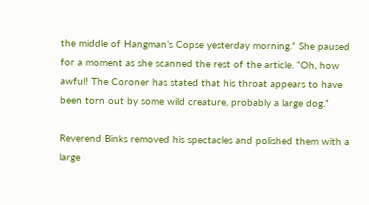the middle of Hangman’s Copse yesterday morning.” She paused for a moment as she scanned the rest of the article. “Oh, how awful! The Coroner has stated that his throat appears to have been torn out by some wild creature, probably a large dog.”

Reverend Binks removed his spectacles and polished them with a large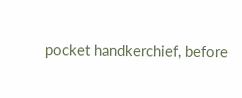pocket handkerchief, before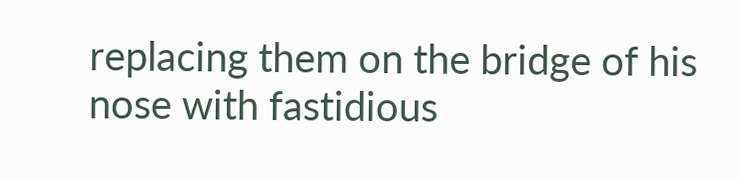replacing them on the bridge of his nose with fastidious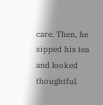care. Then, he sipped his tea and looked thoughtful.